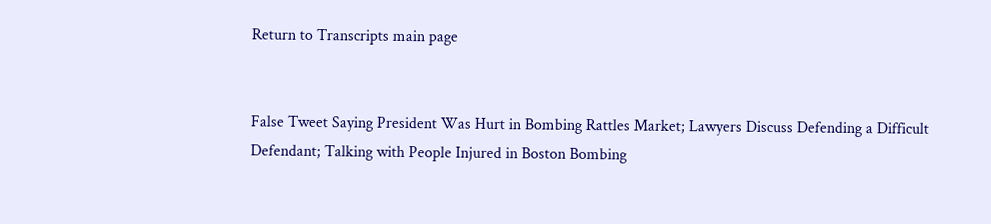Return to Transcripts main page


False Tweet Saying President Was Hurt in Bombing Rattles Market; Lawyers Discuss Defending a Difficult Defendant; Talking with People Injured in Boston Bombing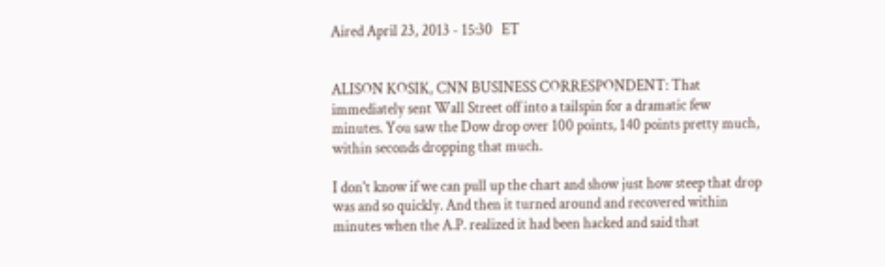Aired April 23, 2013 - 15:30   ET


ALISON KOSIK, CNN BUSINESS CORRESPONDENT: That immediately sent Wall Street off into a tailspin for a dramatic few minutes. You saw the Dow drop over 100 points, 140 points pretty much, within seconds dropping that much.

I don't know if we can pull up the chart and show just how steep that drop was and so quickly. And then it turned around and recovered within minutes when the A.P. realized it had been hacked and said that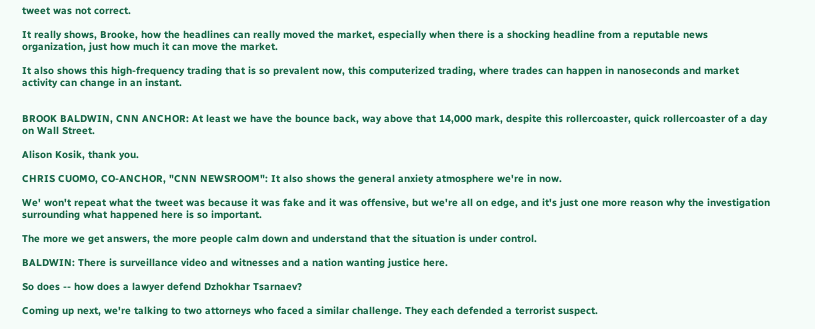tweet was not correct.

It really shows, Brooke, how the headlines can really moved the market, especially when there is a shocking headline from a reputable news organization, just how much it can move the market.

It also shows this high-frequency trading that is so prevalent now, this computerized trading, where trades can happen in nanoseconds and market activity can change in an instant.


BROOK BALDWIN, CNN ANCHOR: At least we have the bounce back, way above that 14,000 mark, despite this rollercoaster, quick rollercoaster of a day on Wall Street.

Alison Kosik, thank you.

CHRIS CUOMO, CO-ANCHOR, "CNN NEWSROOM": It also shows the general anxiety atmosphere we're in now.

We' won't repeat what the tweet was because it was fake and it was offensive, but we're all on edge, and it's just one more reason why the investigation surrounding what happened here is so important.

The more we get answers, the more people calm down and understand that the situation is under control.

BALDWIN: There is surveillance video and witnesses and a nation wanting justice here.

So does -- how does a lawyer defend Dzhokhar Tsarnaev?

Coming up next, we're talking to two attorneys who faced a similar challenge. They each defended a terrorist suspect.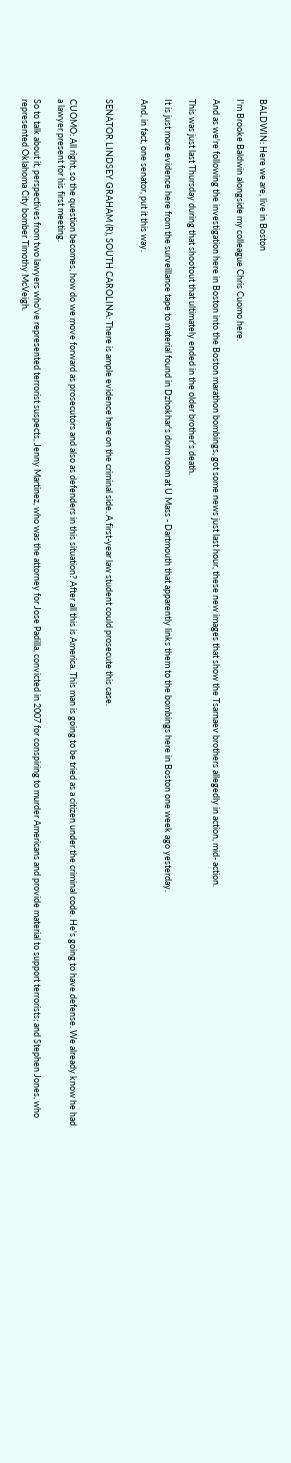BALDWIN: Here we are, live in Boston

I'm Brooke Baldwin alongside my colleague Chris Cuomo here.

And as we're following the investigation here in Boston into the Boston marathon bombings, got some news just last hour, these new images that show the Tsarnaev brothers allegedly in action, mid- action.

This was just last Thursday during that shootout that ultimately ended in the older brother's death.

It is just more evidence here from the surveillance tape to material found in Dzhokhar's dorm room at U Mass - Dartmouth that apparently links them to the bombings here in Boston one week ago yesterday.

And, in fact, one senator, put it this way.


SENATOR LINDSEY GRAHAM (R), SOUTH CAROLINA: There is ample evidence here on the criminal side. A first-year law student could prosecute this case.


CUOMO: All right, so the question becomes, how do we move forward as prosecutors and also as defenders in this situation? After all this is America. This man is going to be tried as a citizen under the criminal code. He's going to have defense. We already know he had a lawyer present for his first meeting.

So to talk about it, perspectives from two lawyers who've represented terrorist suspects, Jenny Martinez, who was the attorney for Jose Padilla, convicted in 2007 for conspiring to murder Americans and provide material to support terrorists; and Stephen Jones, who represented Oklahoma City bomber Timothy McVeigh.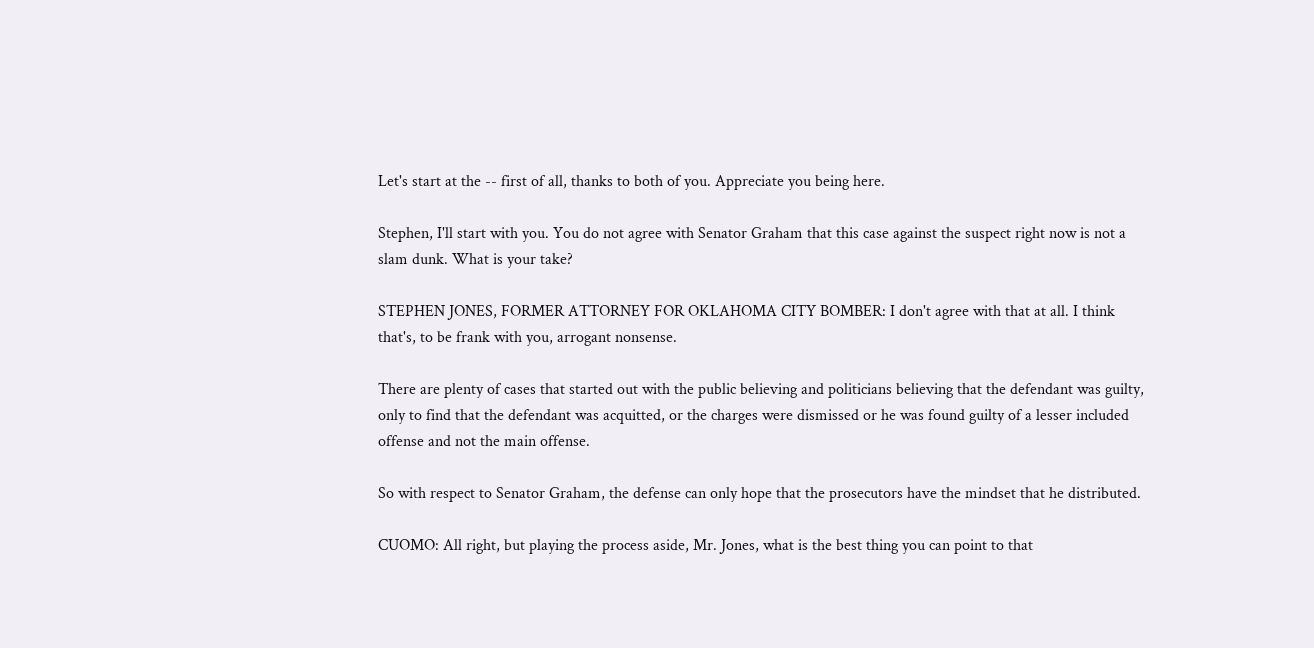Let's start at the -- first of all, thanks to both of you. Appreciate you being here.

Stephen, I'll start with you. You do not agree with Senator Graham that this case against the suspect right now is not a slam dunk. What is your take?

STEPHEN JONES, FORMER ATTORNEY FOR OKLAHOMA CITY BOMBER: I don't agree with that at all. I think that's, to be frank with you, arrogant nonsense.

There are plenty of cases that started out with the public believing and politicians believing that the defendant was guilty, only to find that the defendant was acquitted, or the charges were dismissed or he was found guilty of a lesser included offense and not the main offense.

So with respect to Senator Graham, the defense can only hope that the prosecutors have the mindset that he distributed.

CUOMO: All right, but playing the process aside, Mr. Jones, what is the best thing you can point to that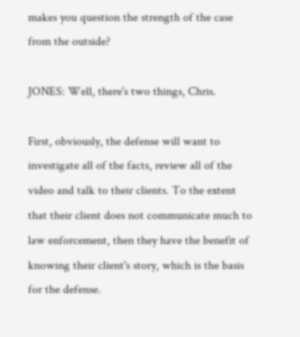makes you question the strength of the case from the outside?

JONES: Well, there's two things, Chris.

First, obviously, the defense will want to investigate all of the facts, review all of the video and talk to their clients. To the extent that their client does not communicate much to law enforcement, then they have the benefit of knowing their client's story, which is the basis for the defense.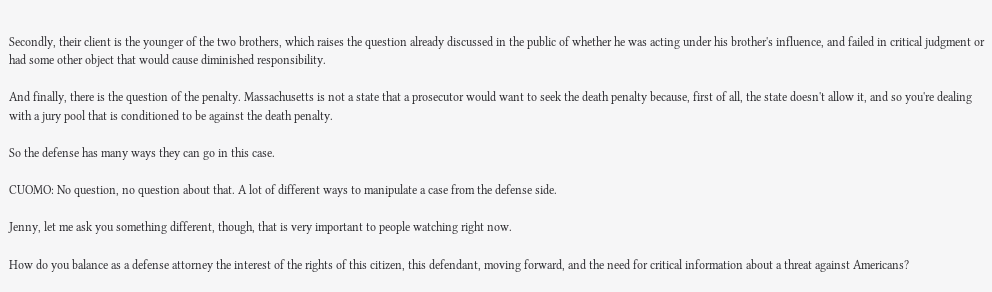Secondly, their client is the younger of the two brothers, which raises the question already discussed in the public of whether he was acting under his brother's influence, and failed in critical judgment or had some other object that would cause diminished responsibility.

And finally, there is the question of the penalty. Massachusetts is not a state that a prosecutor would want to seek the death penalty because, first of all, the state doesn't allow it, and so you're dealing with a jury pool that is conditioned to be against the death penalty.

So the defense has many ways they can go in this case.

CUOMO: No question, no question about that. A lot of different ways to manipulate a case from the defense side.

Jenny, let me ask you something different, though, that is very important to people watching right now.

How do you balance as a defense attorney the interest of the rights of this citizen, this defendant, moving forward, and the need for critical information about a threat against Americans?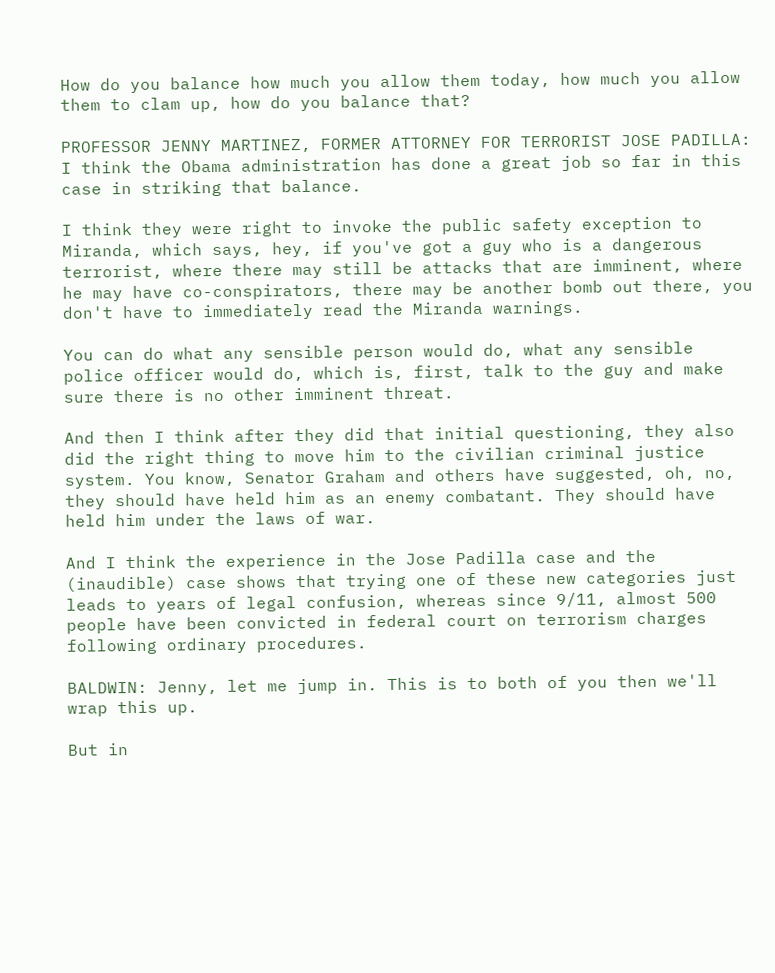How do you balance how much you allow them today, how much you allow them to clam up, how do you balance that?

PROFESSOR JENNY MARTINEZ, FORMER ATTORNEY FOR TERRORIST JOSE PADILLA: I think the Obama administration has done a great job so far in this case in striking that balance.

I think they were right to invoke the public safety exception to Miranda, which says, hey, if you've got a guy who is a dangerous terrorist, where there may still be attacks that are imminent, where he may have co-conspirators, there may be another bomb out there, you don't have to immediately read the Miranda warnings.

You can do what any sensible person would do, what any sensible police officer would do, which is, first, talk to the guy and make sure there is no other imminent threat.

And then I think after they did that initial questioning, they also did the right thing to move him to the civilian criminal justice system. You know, Senator Graham and others have suggested, oh, no, they should have held him as an enemy combatant. They should have held him under the laws of war.

And I think the experience in the Jose Padilla case and the (inaudible) case shows that trying one of these new categories just leads to years of legal confusion, whereas since 9/11, almost 500 people have been convicted in federal court on terrorism charges following ordinary procedures.

BALDWIN: Jenny, let me jump in. This is to both of you then we'll wrap this up.

But in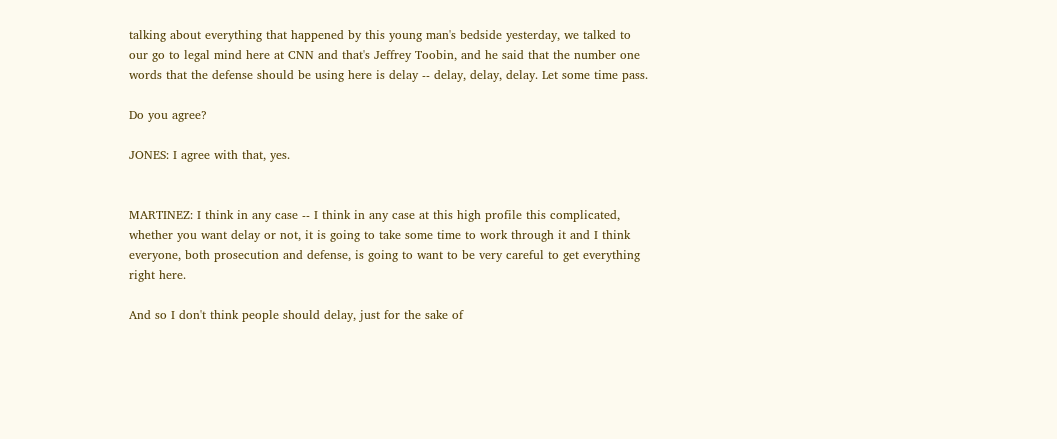talking about everything that happened by this young man's bedside yesterday, we talked to our go to legal mind here at CNN and that's Jeffrey Toobin, and he said that the number one words that the defense should be using here is delay -- delay, delay, delay. Let some time pass.

Do you agree?

JONES: I agree with that, yes.


MARTINEZ: I think in any case -- I think in any case at this high profile this complicated, whether you want delay or not, it is going to take some time to work through it and I think everyone, both prosecution and defense, is going to want to be very careful to get everything right here.

And so I don't think people should delay, just for the sake of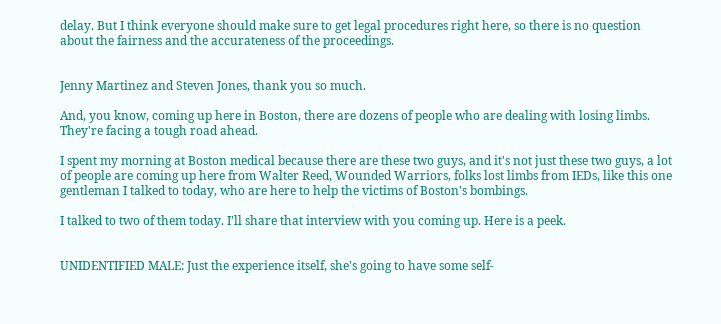delay. But I think everyone should make sure to get legal procedures right here, so there is no question about the fairness and the accurateness of the proceedings.


Jenny Martinez and Steven Jones, thank you so much.

And, you know, coming up here in Boston, there are dozens of people who are dealing with losing limbs. They're facing a tough road ahead.

I spent my morning at Boston medical because there are these two guys, and it's not just these two guys, a lot of people are coming up here from Walter Reed, Wounded Warriors, folks lost limbs from IEDs, like this one gentleman I talked to today, who are here to help the victims of Boston's bombings.

I talked to two of them today. I'll share that interview with you coming up. Here is a peek.


UNIDENTIFIED MALE: Just the experience itself, she's going to have some self-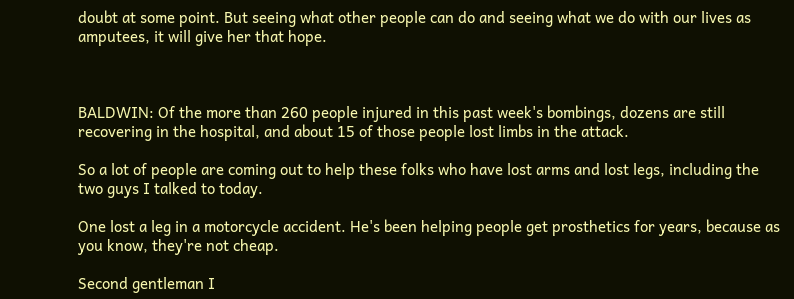doubt at some point. But seeing what other people can do and seeing what we do with our lives as amputees, it will give her that hope.



BALDWIN: Of the more than 260 people injured in this past week's bombings, dozens are still recovering in the hospital, and about 15 of those people lost limbs in the attack.

So a lot of people are coming out to help these folks who have lost arms and lost legs, including the two guys I talked to today.

One lost a leg in a motorcycle accident. He's been helping people get prosthetics for years, because as you know, they're not cheap.

Second gentleman I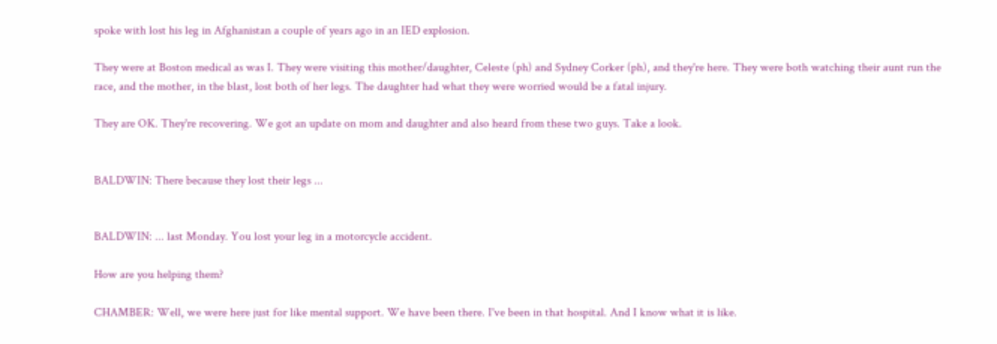spoke with lost his leg in Afghanistan a couple of years ago in an IED explosion.

They were at Boston medical as was I. They were visiting this mother/daughter, Celeste (ph) and Sydney Corker (ph), and they're here. They were both watching their aunt run the race, and the mother, in the blast, lost both of her legs. The daughter had what they were worried would be a fatal injury.

They are OK. They're recovering. We got an update on mom and daughter and also heard from these two guys. Take a look.


BALDWIN: There because they lost their legs ...


BALDWIN: ... last Monday. You lost your leg in a motorcycle accident.

How are you helping them?

CHAMBER: Well, we were here just for like mental support. We have been there. I've been in that hospital. And I know what it is like.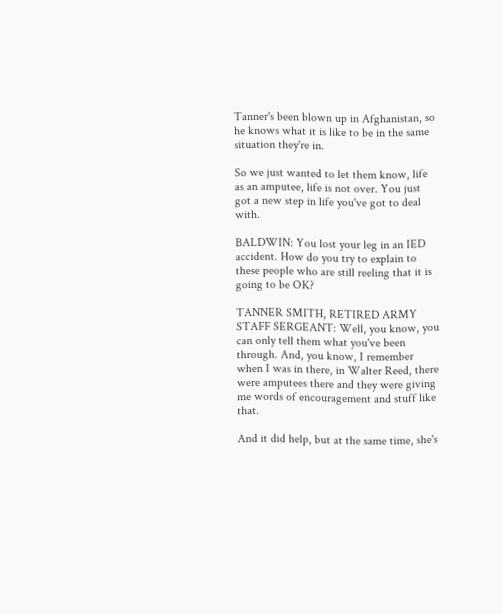Tanner's been blown up in Afghanistan, so he knows what it is like to be in the same situation they're in.

So we just wanted to let them know, life as an amputee, life is not over. You just got a new step in life you've got to deal with.

BALDWIN: You lost your leg in an IED accident. How do you try to explain to these people who are still reeling that it is going to be OK?

TANNER SMITH, RETIRED ARMY STAFF SERGEANT: Well, you know, you can only tell them what you've been through. And, you know, I remember when I was in there, in Walter Reed, there were amputees there and they were giving me words of encouragement and stuff like that.

And it did help, but at the same time, she's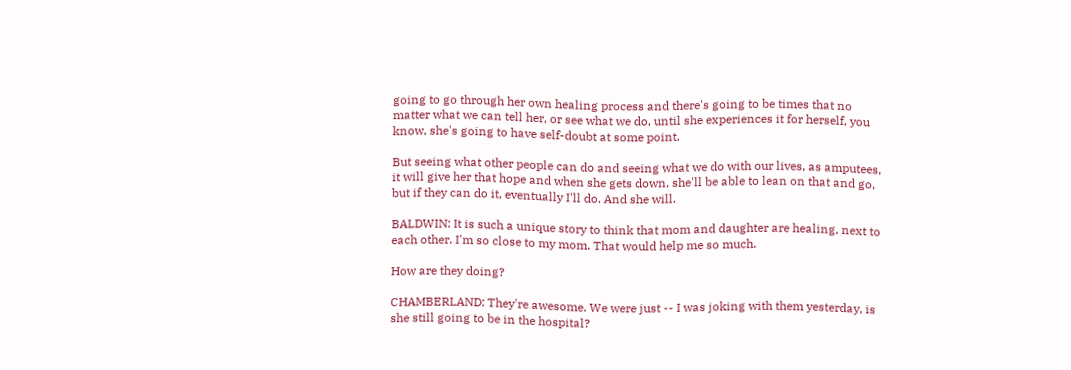going to go through her own healing process and there's going to be times that no matter what we can tell her, or see what we do, until she experiences it for herself, you know, she's going to have self-doubt at some point.

But seeing what other people can do and seeing what we do with our lives, as amputees, it will give her that hope and when she gets down, she'll be able to lean on that and go, but if they can do it, eventually I'll do. And she will.

BALDWIN: It is such a unique story to think that mom and daughter are healing, next to each other. I'm so close to my mom. That would help me so much.

How are they doing?

CHAMBERLAND: They're awesome. We were just -- I was joking with them yesterday, is she still going to be in the hospital?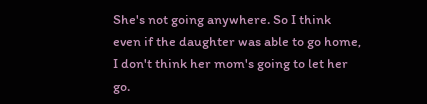She's not going anywhere. So I think even if the daughter was able to go home, I don't think her mom's going to let her go.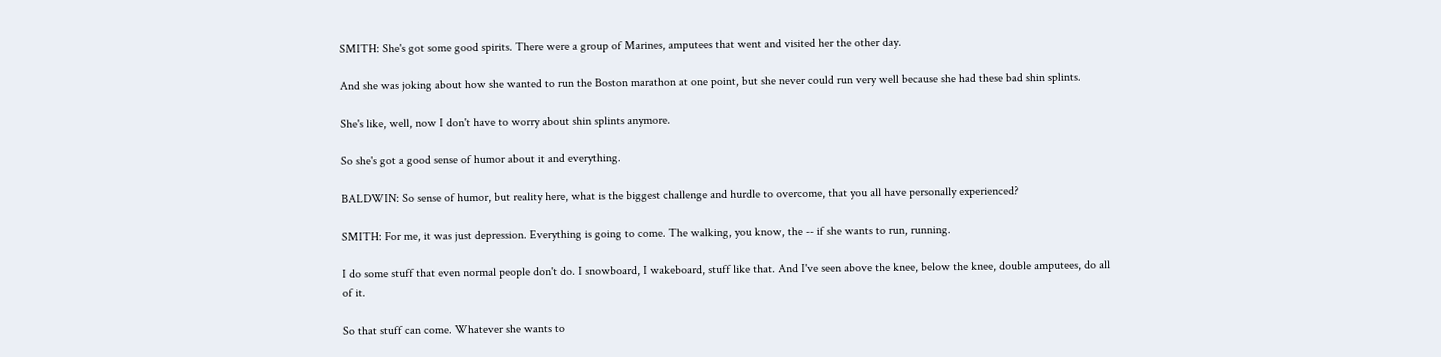SMITH: She's got some good spirits. There were a group of Marines, amputees that went and visited her the other day.

And she was joking about how she wanted to run the Boston marathon at one point, but she never could run very well because she had these bad shin splints.

She's like, well, now I don't have to worry about shin splints anymore.

So she's got a good sense of humor about it and everything.

BALDWIN: So sense of humor, but reality here, what is the biggest challenge and hurdle to overcome, that you all have personally experienced?

SMITH: For me, it was just depression. Everything is going to come. The walking, you know, the -- if she wants to run, running.

I do some stuff that even normal people don't do. I snowboard, I wakeboard, stuff like that. And I've seen above the knee, below the knee, double amputees, do all of it.

So that stuff can come. Whatever she wants to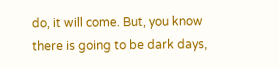do, it will come. But, you know there is going to be dark days,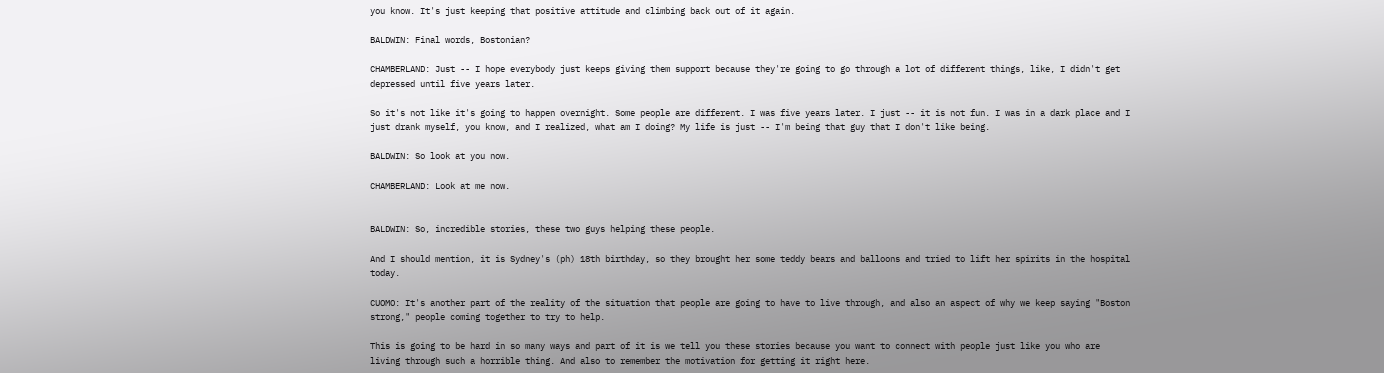you know. It's just keeping that positive attitude and climbing back out of it again.

BALDWIN: Final words, Bostonian?

CHAMBERLAND: Just -- I hope everybody just keeps giving them support because they're going to go through a lot of different things, like, I didn't get depressed until five years later.

So it's not like it's going to happen overnight. Some people are different. I was five years later. I just -- it is not fun. I was in a dark place and I just drank myself, you know, and I realized, what am I doing? My life is just -- I'm being that guy that I don't like being.

BALDWIN: So look at you now.

CHAMBERLAND: Look at me now.


BALDWIN: So, incredible stories, these two guys helping these people.

And I should mention, it is Sydney's (ph) 18th birthday, so they brought her some teddy bears and balloons and tried to lift her spirits in the hospital today.

CUOMO: It's another part of the reality of the situation that people are going to have to live through, and also an aspect of why we keep saying "Boston strong," people coming together to try to help.

This is going to be hard in so many ways and part of it is we tell you these stories because you want to connect with people just like you who are living through such a horrible thing. And also to remember the motivation for getting it right here.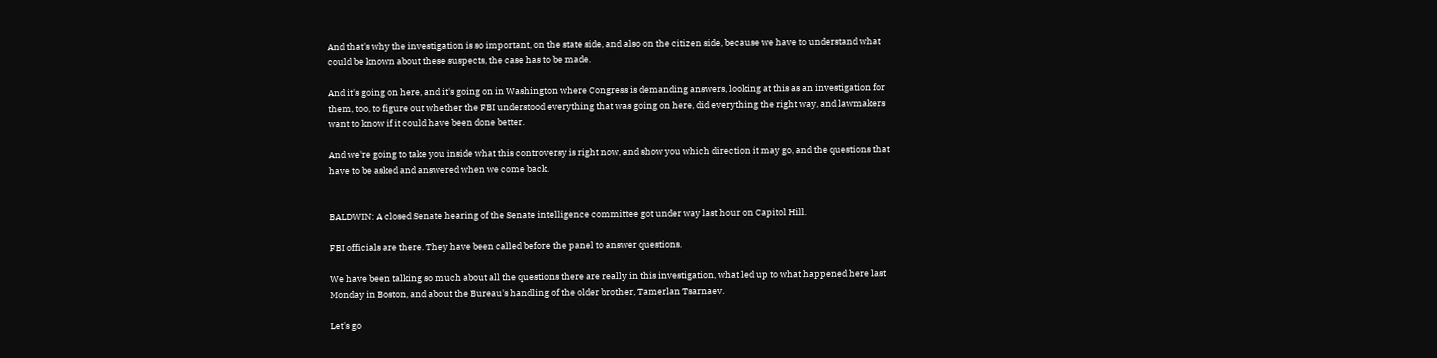And that's why the investigation is so important, on the state side, and also on the citizen side, because we have to understand what could be known about these suspects, the case has to be made.

And it's going on here, and it's going on in Washington where Congress is demanding answers, looking at this as an investigation for them, too, to figure out whether the FBI understood everything that was going on here, did everything the right way, and lawmakers want to know if it could have been done better.

And we're going to take you inside what this controversy is right now, and show you which direction it may go, and the questions that have to be asked and answered when we come back.


BALDWIN: A closed Senate hearing of the Senate intelligence committee got under way last hour on Capitol Hill.

FBI officials are there. They have been called before the panel to answer questions.

We have been talking so much about all the questions there are really in this investigation, what led up to what happened here last Monday in Boston, and about the Bureau's handling of the older brother, Tamerlan Tsarnaev.

Let's go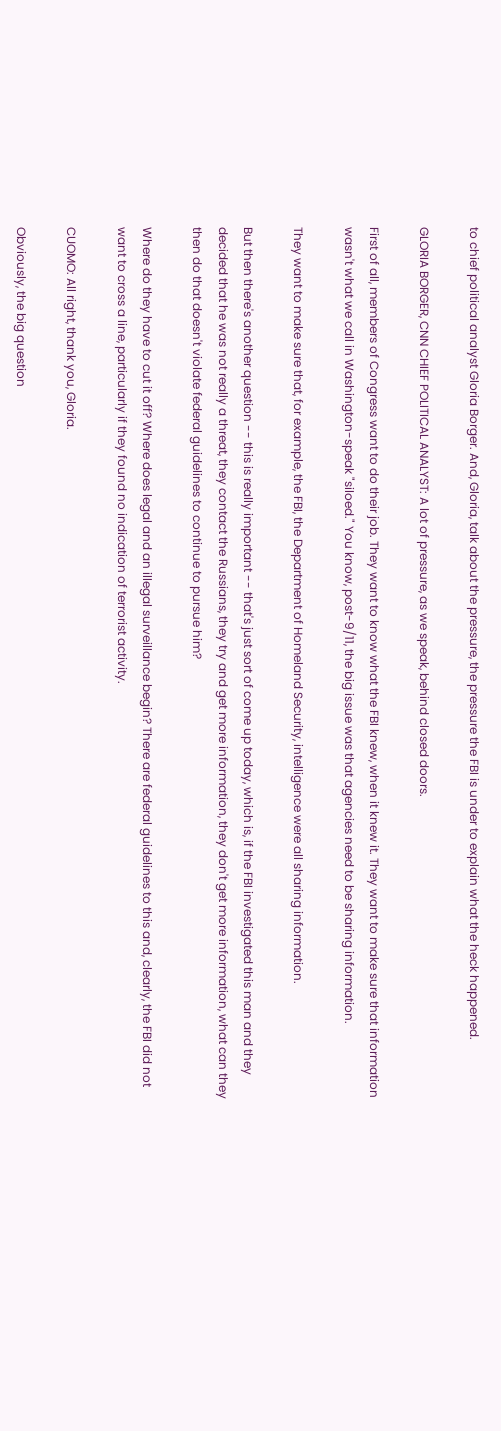to chief political analyst Gloria Borger. And, Gloria, talk about the pressure, the pressure the FBI is under to explain what the heck happened.

GLORIA BORGER, CNN CHIEF POLITICAL ANALYST: A lot of pressure, as we speak, behind closed doors.

First of all, members of Congress want to do their job. They want to know what the FBI knew, when it knew it. They want to make sure that information wasn't what we call in Washington-speak "siloed." You know, post-9/11, the big issue was that agencies need to be sharing information.

They want to make sure that, for example, the FBI, the Department of Homeland Security, intelligence were all sharing information.

But then there's another question -- this is really important -- that's just sort of come up today, which is, if the FBI investigated this man and they decided that he was not really a threat, they contact the Russians, they try and get more information, they don't get more information, what can they then do that doesn't violate federal guidelines to continue to pursue him?

Where do they have to cut it off? Where does legal and an illegal surveillance begin? There are federal guidelines to this and, clearly, the FBI did not want to cross a line, particularly if they found no indication of terrorist activity.

CUOMO: All right, thank you, Gloria.

Obviously, the big question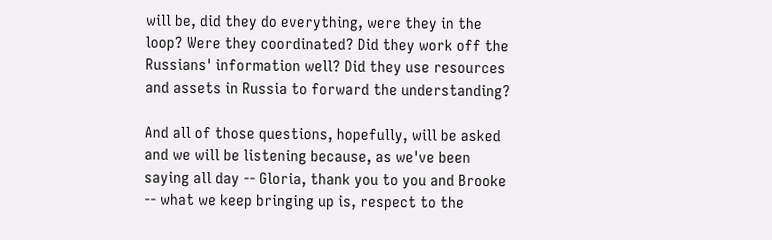will be, did they do everything, were they in the loop? Were they coordinated? Did they work off the Russians' information well? Did they use resources and assets in Russia to forward the understanding?

And all of those questions, hopefully, will be asked and we will be listening because, as we've been saying all day -- Gloria, thank you to you and Brooke -- what we keep bringing up is, respect to the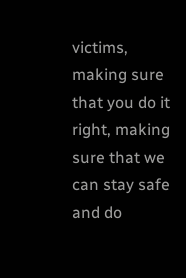victims, making sure that you do it right, making sure that we can stay safe and do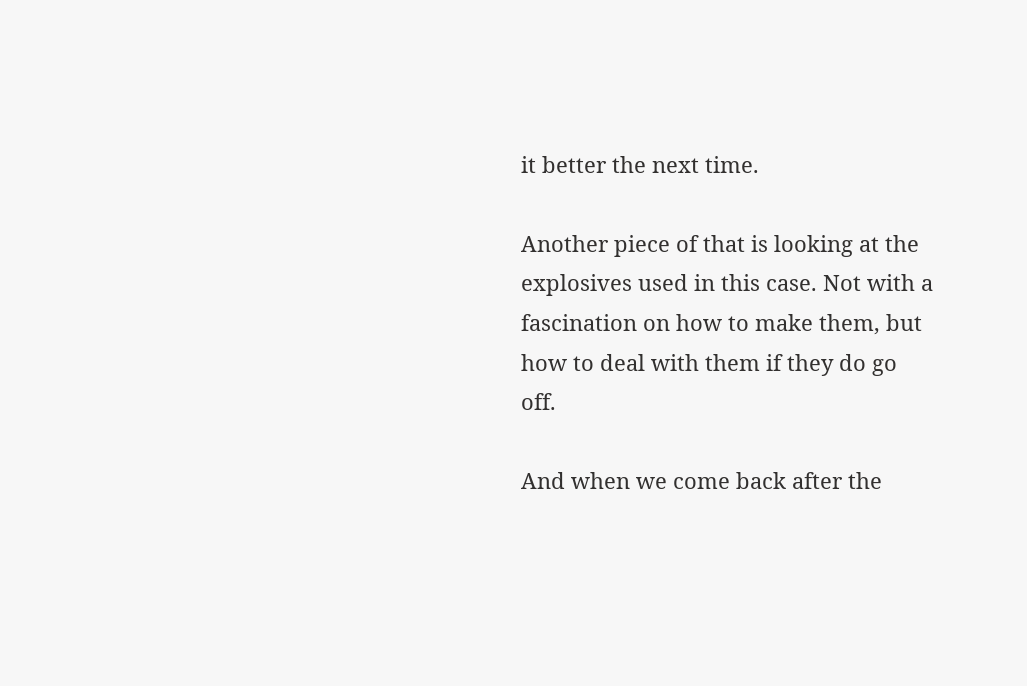it better the next time.

Another piece of that is looking at the explosives used in this case. Not with a fascination on how to make them, but how to deal with them if they do go off.

And when we come back after the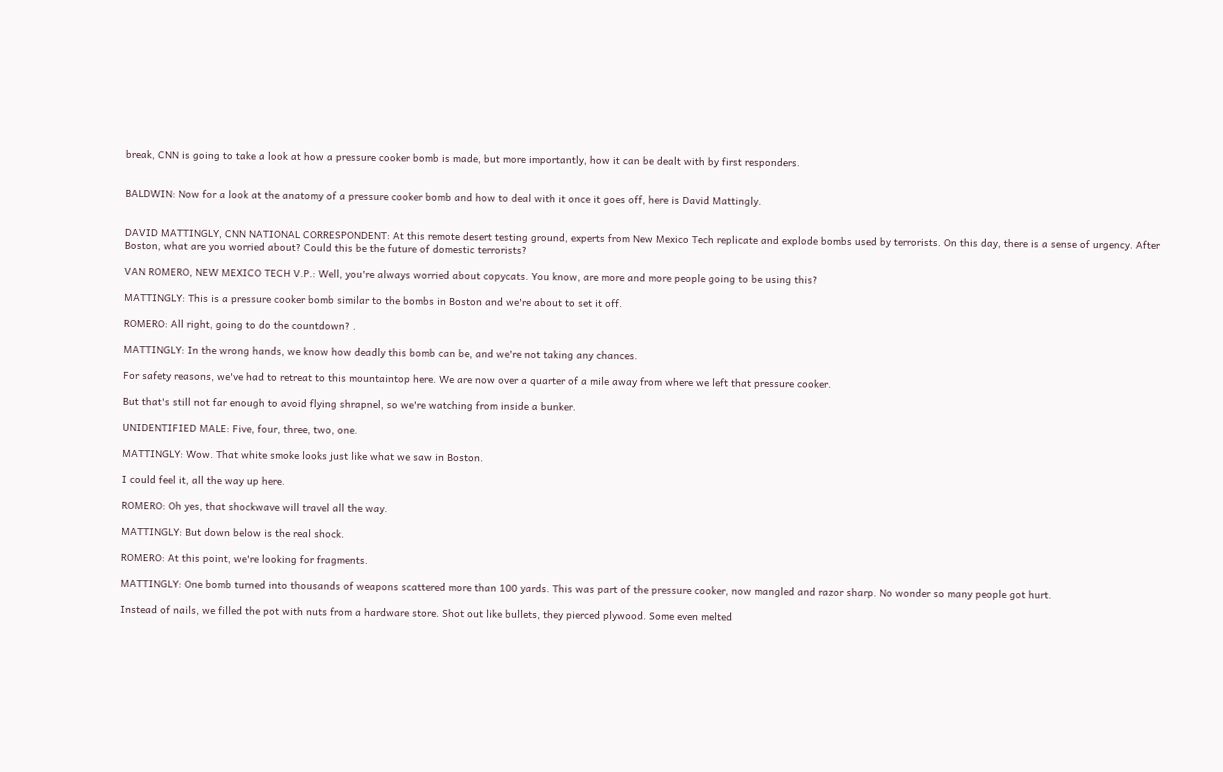break, CNN is going to take a look at how a pressure cooker bomb is made, but more importantly, how it can be dealt with by first responders.


BALDWIN: Now for a look at the anatomy of a pressure cooker bomb and how to deal with it once it goes off, here is David Mattingly.


DAVID MATTINGLY, CNN NATIONAL CORRESPONDENT: At this remote desert testing ground, experts from New Mexico Tech replicate and explode bombs used by terrorists. On this day, there is a sense of urgency. After Boston, what are you worried about? Could this be the future of domestic terrorists?

VAN ROMERO, NEW MEXICO TECH V.P.: Well, you're always worried about copycats. You know, are more and more people going to be using this?

MATTINGLY: This is a pressure cooker bomb similar to the bombs in Boston and we're about to set it off.

ROMERO: All right, going to do the countdown? .

MATTINGLY: In the wrong hands, we know how deadly this bomb can be, and we're not taking any chances.

For safety reasons, we've had to retreat to this mountaintop here. We are now over a quarter of a mile away from where we left that pressure cooker.

But that's still not far enough to avoid flying shrapnel, so we're watching from inside a bunker.

UNIDENTIFIED MALE: Five, four, three, two, one.

MATTINGLY: Wow. That white smoke looks just like what we saw in Boston.

I could feel it, all the way up here.

ROMERO: Oh yes, that shockwave will travel all the way.

MATTINGLY: But down below is the real shock.

ROMERO: At this point, we're looking for fragments.

MATTINGLY: One bomb turned into thousands of weapons scattered more than 100 yards. This was part of the pressure cooker, now mangled and razor sharp. No wonder so many people got hurt.

Instead of nails, we filled the pot with nuts from a hardware store. Shot out like bullets, they pierced plywood. Some even melted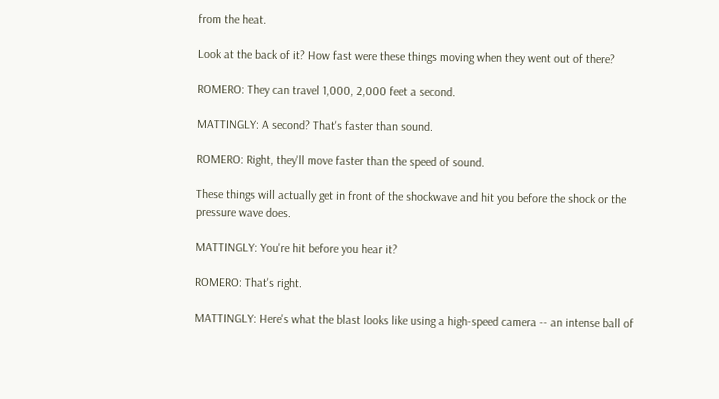from the heat.

Look at the back of it? How fast were these things moving when they went out of there?

ROMERO: They can travel 1,000, 2,000 feet a second.

MATTINGLY: A second? That's faster than sound.

ROMERO: Right, they'll move faster than the speed of sound.

These things will actually get in front of the shockwave and hit you before the shock or the pressure wave does.

MATTINGLY: You're hit before you hear it?

ROMERO: That's right.

MATTINGLY: Here's what the blast looks like using a high-speed camera -- an intense ball of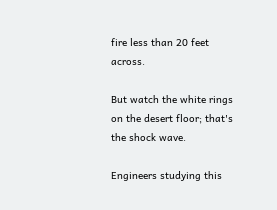fire less than 20 feet across.

But watch the white rings on the desert floor; that's the shock wave.

Engineers studying this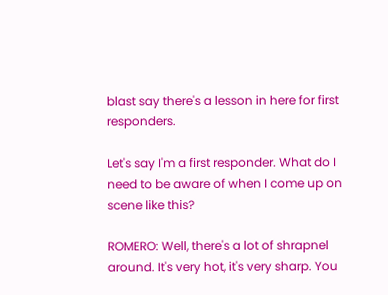blast say there's a lesson in here for first responders.

Let's say I'm a first responder. What do I need to be aware of when I come up on scene like this?

ROMERO: Well, there's a lot of shrapnel around. It's very hot, it's very sharp. You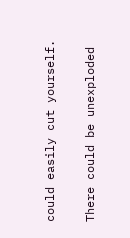could easily cut yourself.

There could be unexploded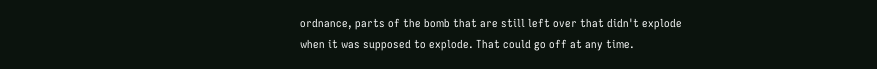ordnance, parts of the bomb that are still left over that didn't explode when it was supposed to explode. That could go off at any time.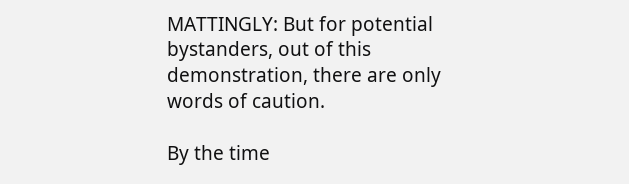MATTINGLY: But for potential bystanders, out of this demonstration, there are only words of caution.

By the time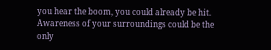you hear the boom, you could already be hit. Awareness of your surroundings could be the only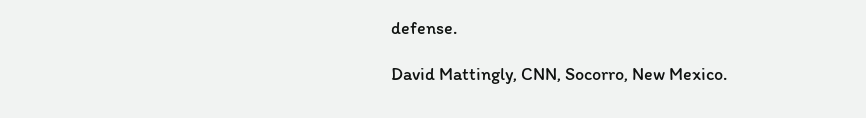defense.

David Mattingly, CNN, Socorro, New Mexico.